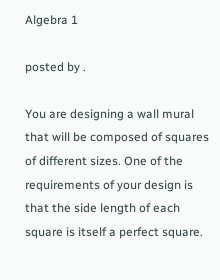Algebra 1

posted by .

You are designing a wall mural that will be composed of squares of different sizes. One of the requirements of your design is that the side length of each square is itself a perfect square.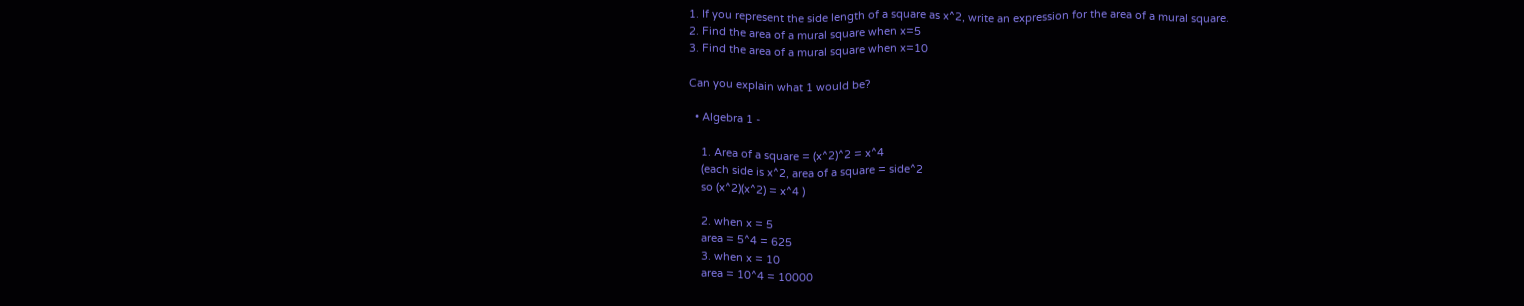1. If you represent the side length of a square as x^2, write an expression for the area of a mural square.
2. Find the area of a mural square when x=5
3. Find the area of a mural square when x=10

Can you explain what 1 would be?

  • Algebra 1 -

    1. Area of a square = (x^2)^2 = x^4
    (each side is x^2, area of a square = side^2
    so (x^2)(x^2) = x^4 )

    2. when x = 5
    area = 5^4 = 625
    3. when x = 10
    area = 10^4 = 10000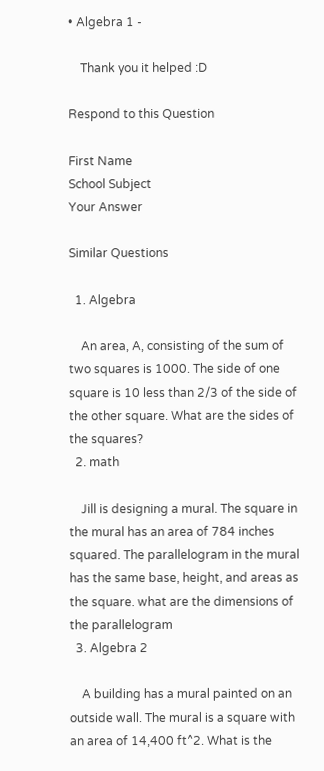• Algebra 1 -

    Thank you it helped :D

Respond to this Question

First Name
School Subject
Your Answer

Similar Questions

  1. Algebra

    An area, A, consisting of the sum of two squares is 1000. The side of one square is 10 less than 2/3 of the side of the other square. What are the sides of the squares?
  2. math

    Jill is designing a mural. The square in the mural has an area of 784 inches squared. The parallelogram in the mural has the same base, height, and areas as the square. what are the dimensions of the parallelogram
  3. Algebra 2

    A building has a mural painted on an outside wall. The mural is a square with an area of 14,400 ft^2. What is the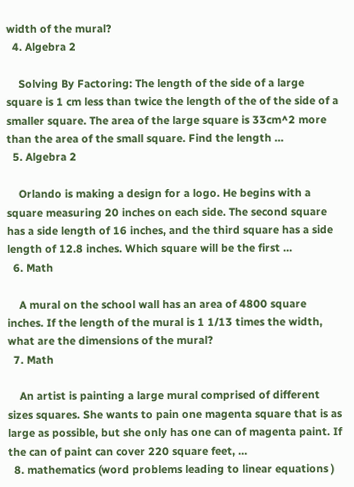width of the mural?
  4. Algebra 2

    Solving By Factoring: The length of the side of a large square is 1 cm less than twice the length of the of the side of a smaller square. The area of the large square is 33cm^2 more than the area of the small square. Find the length …
  5. Algebra 2

    Orlando is making a design for a logo. He begins with a square measuring 20 inches on each side. The second square has a side length of 16 inches, and the third square has a side length of 12.8 inches. Which square will be the first …
  6. Math

    A mural on the school wall has an area of 4800 square inches. If the length of the mural is 1 1/13 times the width, what are the dimensions of the mural?
  7. Math

    An artist is painting a large mural comprised of different sizes squares. She wants to pain one magenta square that is as large as possible, but she only has one can of magenta paint. If the can of paint can cover 220 square feet, …
  8. mathematics (word problems leading to linear equations )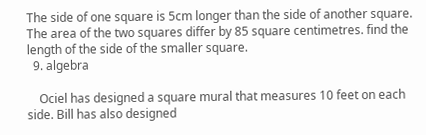The side of one square is 5cm longer than the side of another square. The area of the two squares differ by 85 square centimetres. find the length of the side of the smaller square.
  9. algebra

    Ociel has designed a square mural that measures 10 feet on each side. Bill has also designed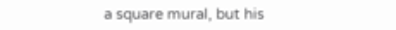a square mural, but his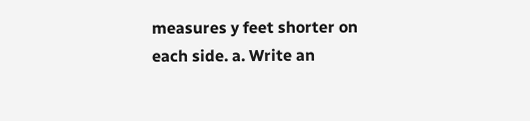measures y feet shorter on each side. a. Write an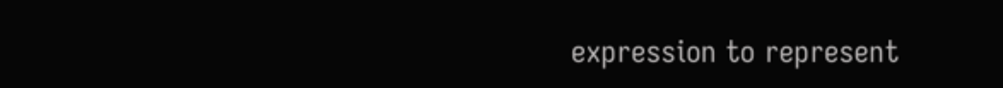expression to represent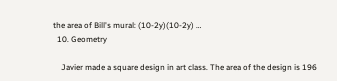the area of Bill's mural: (10-2y)(10-2y) …
  10. Geometry

    Javier made a square design in art class. The area of the design is 196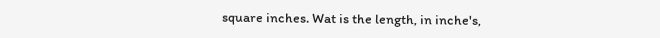square inches. Wat is the length, in inche's,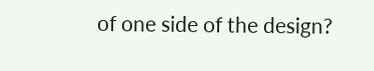of one side of the design?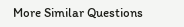More Similar Questions